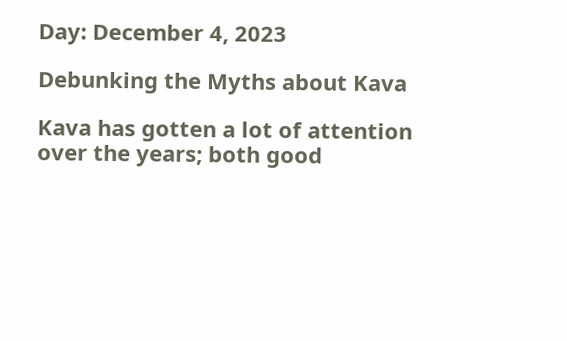Day: December 4, 2023

Debunking the Myths about Kava

Kava has gotten a lot of attention over the years; both good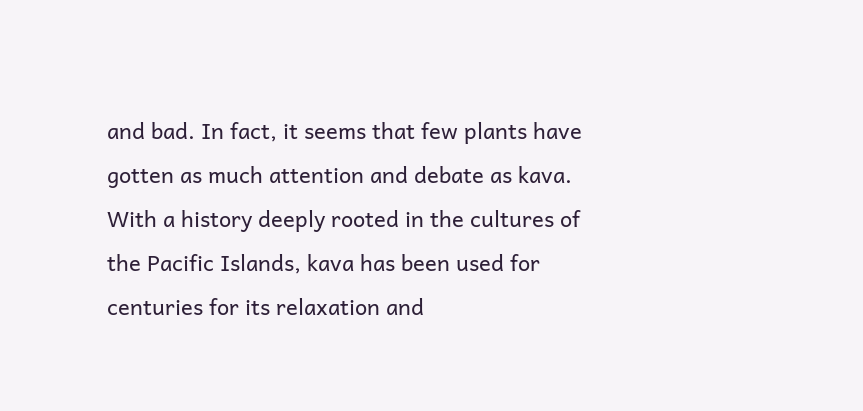and bad. In fact, it seems that few plants have gotten as much attention and debate as kava. With a history deeply rooted in the cultures of the Pacific Islands, kava has been used for centuries for its relaxation and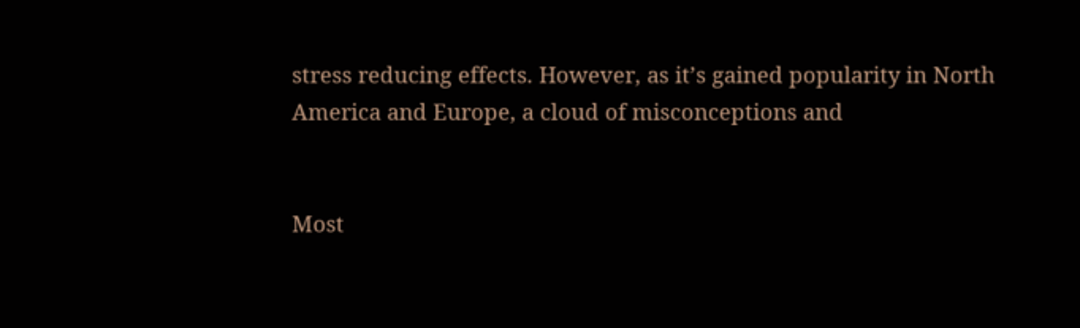stress reducing effects. However, as it’s gained popularity in North America and Europe, a cloud of misconceptions and


Most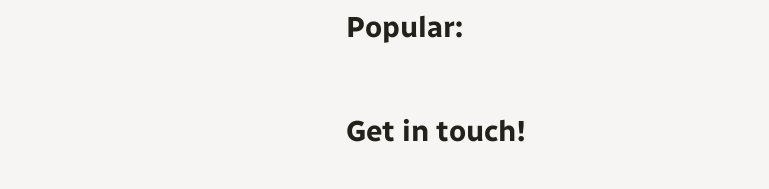Popular:

Get in touch!